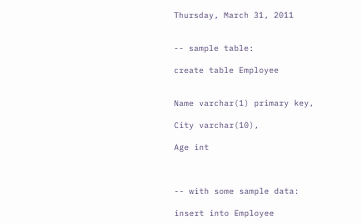Thursday, March 31, 2011


-- sample table:

create table Employee


Name varchar(1) primary key,

City varchar(10),

Age int



-- with some sample data:

insert into Employee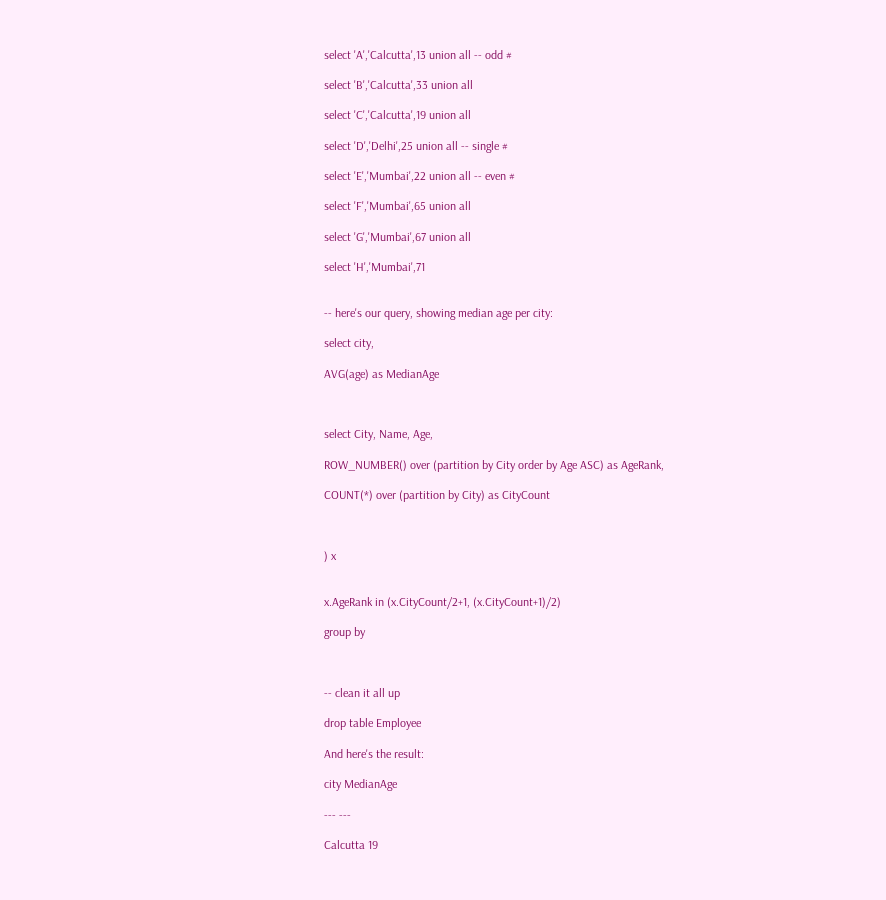select 'A','Calcutta',13 union all -- odd #

select 'B','Calcutta',33 union all

select 'C','Calcutta',19 union all

select 'D','Delhi',25 union all -- single #

select 'E','Mumbai',22 union all -- even #

select 'F','Mumbai',65 union all

select 'G','Mumbai',67 union all

select 'H','Mumbai',71


-- here's our query, showing median age per city:

select city,

AVG(age) as MedianAge



select City, Name, Age,

ROW_NUMBER() over (partition by City order by Age ASC) as AgeRank,

COUNT(*) over (partition by City) as CityCount



) x


x.AgeRank in (x.CityCount/2+1, (x.CityCount+1)/2)

group by



-- clean it all up

drop table Employee

And here's the result:

city MedianAge

--- ---

Calcutta 19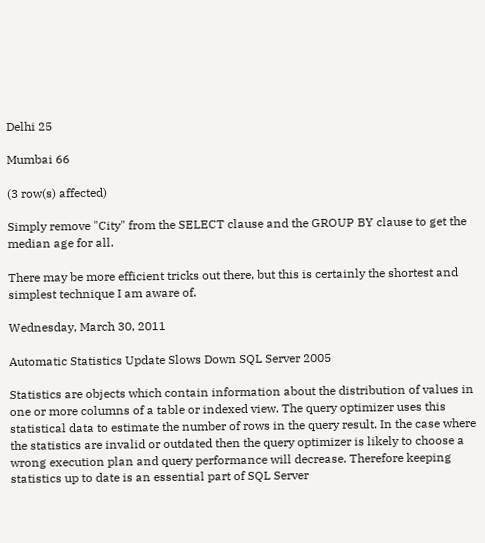Delhi 25

Mumbai 66

(3 row(s) affected)

Simply remove "City" from the SELECT clause and the GROUP BY clause to get the median age for all.

There may be more efficient tricks out there, but this is certainly the shortest and simplest technique I am aware of.

Wednesday, March 30, 2011

Automatic Statistics Update Slows Down SQL Server 2005

Statistics are objects which contain information about the distribution of values in one or more columns of a table or indexed view. The query optimizer uses this statistical data to estimate the number of rows in the query result. In the case where the statistics are invalid or outdated then the query optimizer is likely to choose a wrong execution plan and query performance will decrease. Therefore keeping statistics up to date is an essential part of SQL Server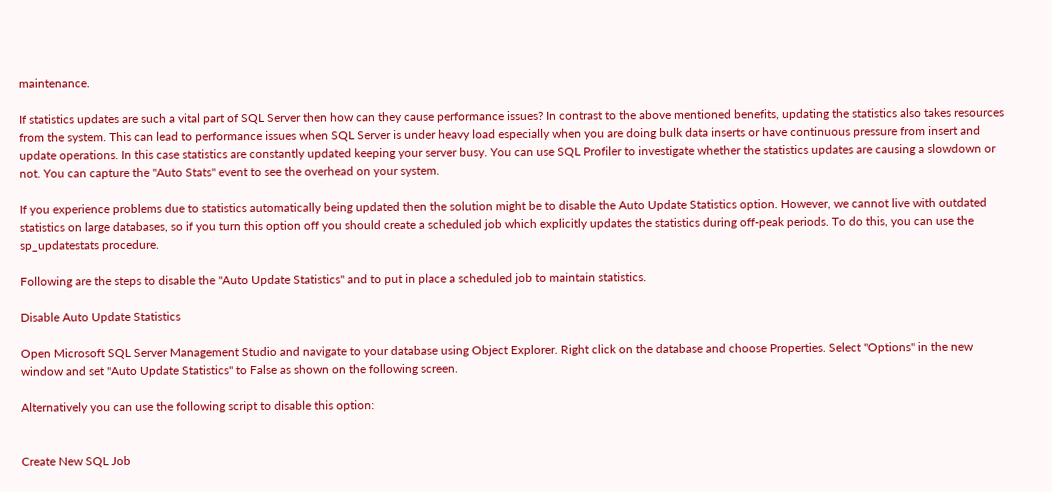maintenance.

If statistics updates are such a vital part of SQL Server then how can they cause performance issues? In contrast to the above mentioned benefits, updating the statistics also takes resources from the system. This can lead to performance issues when SQL Server is under heavy load especially when you are doing bulk data inserts or have continuous pressure from insert and update operations. In this case statistics are constantly updated keeping your server busy. You can use SQL Profiler to investigate whether the statistics updates are causing a slowdown or not. You can capture the "Auto Stats" event to see the overhead on your system.

If you experience problems due to statistics automatically being updated then the solution might be to disable the Auto Update Statistics option. However, we cannot live with outdated statistics on large databases, so if you turn this option off you should create a scheduled job which explicitly updates the statistics during off-peak periods. To do this, you can use the sp_updatestats procedure.

Following are the steps to disable the "Auto Update Statistics" and to put in place a scheduled job to maintain statistics.

Disable Auto Update Statistics

Open Microsoft SQL Server Management Studio and navigate to your database using Object Explorer. Right click on the database and choose Properties. Select "Options" in the new window and set "Auto Update Statistics" to False as shown on the following screen.

Alternatively you can use the following script to disable this option:


Create New SQL Job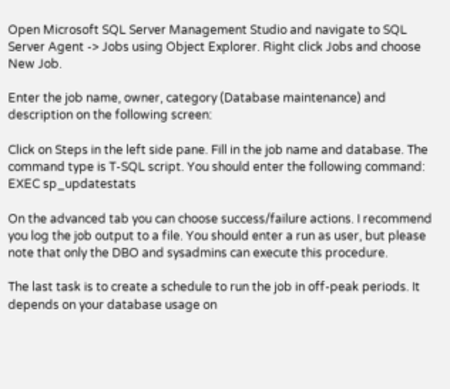Open Microsoft SQL Server Management Studio and navigate to SQL Server Agent -> Jobs using Object Explorer. Right click Jobs and choose New Job.

Enter the job name, owner, category (Database maintenance) and description on the following screen:

Click on Steps in the left side pane. Fill in the job name and database. The command type is T-SQL script. You should enter the following command: EXEC sp_updatestats

On the advanced tab you can choose success/failure actions. I recommend you log the job output to a file. You should enter a run as user, but please note that only the DBO and sysadmins can execute this procedure.

The last task is to create a schedule to run the job in off-peak periods. It depends on your database usage on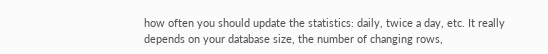how often you should update the statistics: daily, twice a day, etc. It really depends on your database size, the number of changing rows,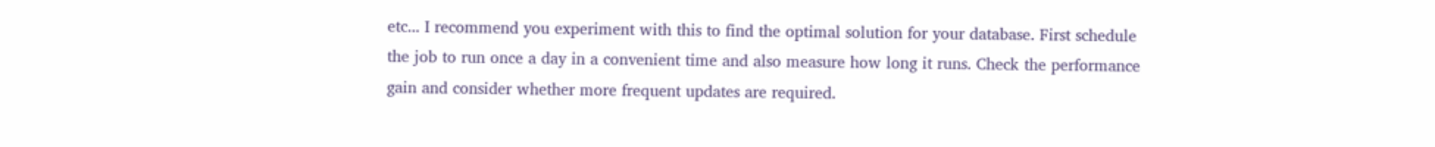etc... I recommend you experiment with this to find the optimal solution for your database. First schedule the job to run once a day in a convenient time and also measure how long it runs. Check the performance gain and consider whether more frequent updates are required.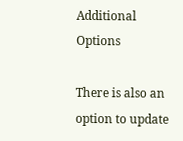Additional Options

There is also an option to update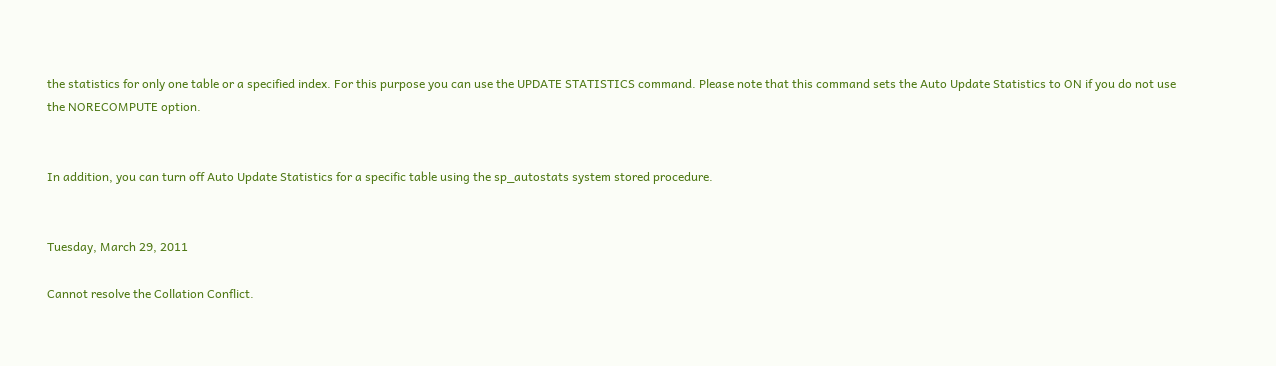the statistics for only one table or a specified index. For this purpose you can use the UPDATE STATISTICS command. Please note that this command sets the Auto Update Statistics to ON if you do not use the NORECOMPUTE option.


In addition, you can turn off Auto Update Statistics for a specific table using the sp_autostats system stored procedure.


Tuesday, March 29, 2011

Cannot resolve the Collation Conflict.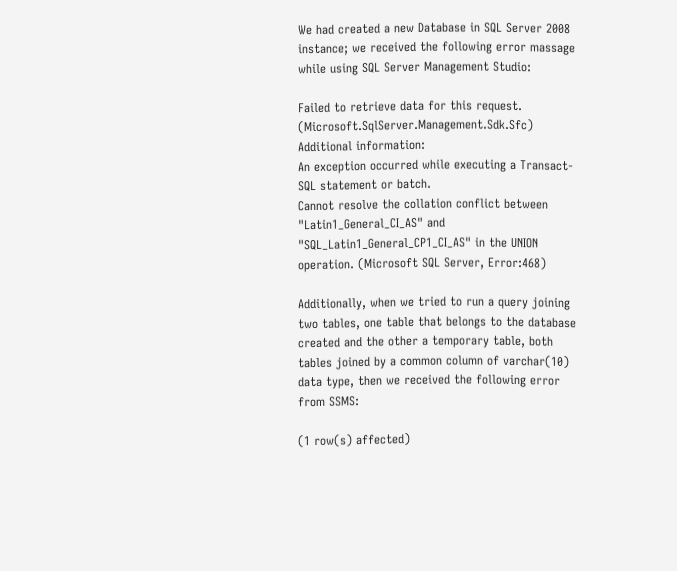We had created a new Database in SQL Server 2008 instance; we received the following error massage while using SQL Server Management Studio:

Failed to retrieve data for this request. (Microsoft.SqlServer.Management.Sdk.Sfc)
Additional information:
An exception occurred while executing a Transact-SQL statement or batch.
Cannot resolve the collation conflict between "Latin1_General_CI_AS" and "SQL_Latin1_General_CP1_CI_AS" in the UNION operation. (Microsoft SQL Server, Error:468)

Additionally, when we tried to run a query joining two tables, one table that belongs to the database created and the other a temporary table, both tables joined by a common column of varchar(10) data type, then we received the following error from SSMS:

(1 row(s) affected)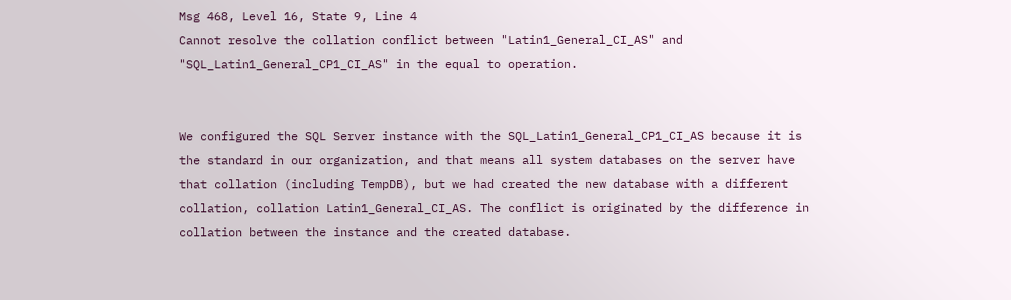Msg 468, Level 16, State 9, Line 4
Cannot resolve the collation conflict between "Latin1_General_CI_AS" and "SQL_Latin1_General_CP1_CI_AS" in the equal to operation.


We configured the SQL Server instance with the SQL_Latin1_General_CP1_CI_AS because it is the standard in our organization, and that means all system databases on the server have that collation (including TempDB), but we had created the new database with a different collation, collation Latin1_General_CI_AS. The conflict is originated by the difference in collation between the instance and the created database.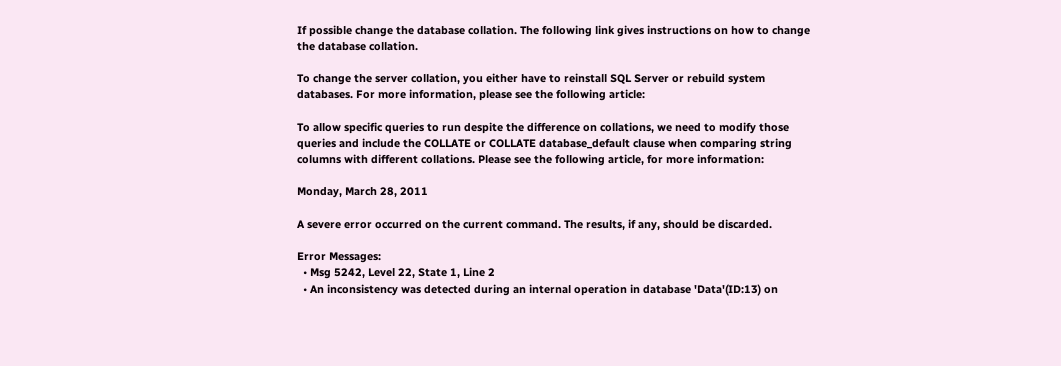If possible change the database collation. The following link gives instructions on how to change the database collation.

To change the server collation, you either have to reinstall SQL Server or rebuild system databases. For more information, please see the following article:

To allow specific queries to run despite the difference on collations, we need to modify those queries and include the COLLATE or COLLATE database_default clause when comparing string columns with different collations. Please see the following article, for more information:

Monday, March 28, 2011

A severe error occurred on the current command. The results, if any, should be discarded.

Error Messages:
  • Msg 5242, Level 22, State 1, Line 2
  • An inconsistency was detected during an internal operation in database 'Data'(ID:13) on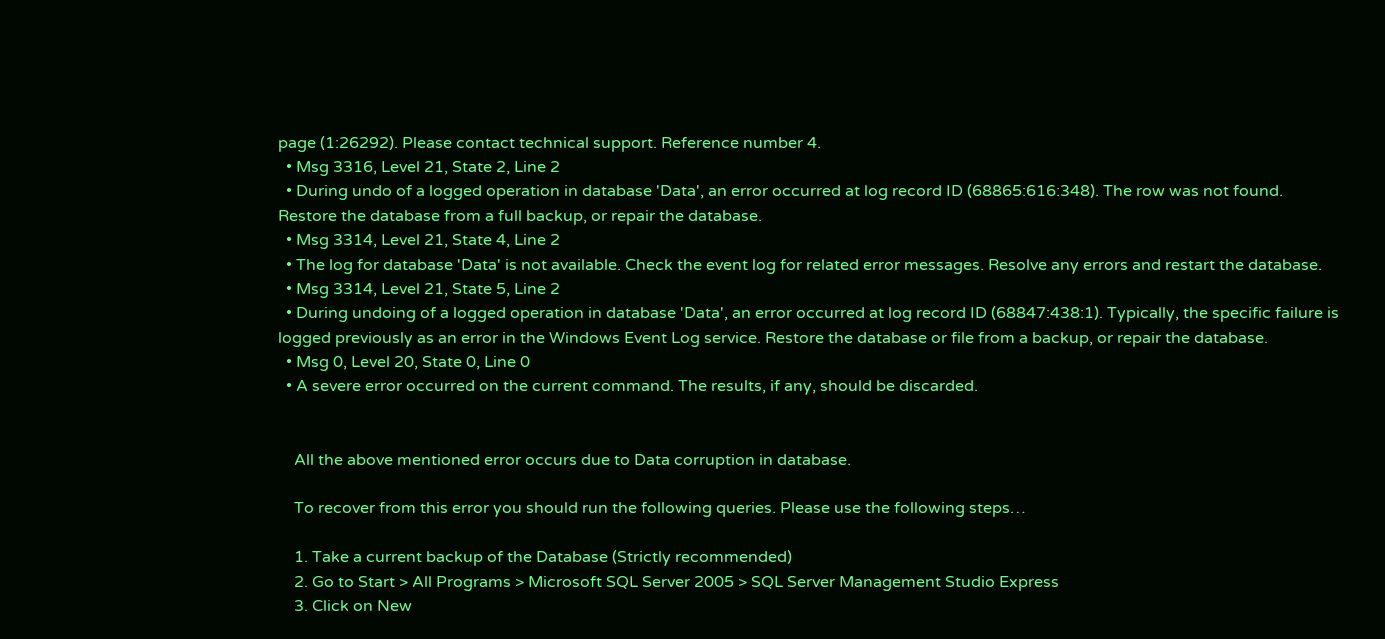page (1:26292). Please contact technical support. Reference number 4.
  • Msg 3316, Level 21, State 2, Line 2
  • During undo of a logged operation in database 'Data', an error occurred at log record ID (68865:616:348). The row was not found. Restore the database from a full backup, or repair the database.
  • Msg 3314, Level 21, State 4, Line 2
  • The log for database 'Data' is not available. Check the event log for related error messages. Resolve any errors and restart the database.
  • Msg 3314, Level 21, State 5, Line 2
  • During undoing of a logged operation in database 'Data', an error occurred at log record ID (68847:438:1). Typically, the specific failure is logged previously as an error in the Windows Event Log service. Restore the database or file from a backup, or repair the database.
  • Msg 0, Level 20, State 0, Line 0
  • A severe error occurred on the current command. The results, if any, should be discarded.


    All the above mentioned error occurs due to Data corruption in database.

    To recover from this error you should run the following queries. Please use the following steps…

    1. Take a current backup of the Database (Strictly recommended)
    2. Go to Start > All Programs > Microsoft SQL Server 2005 > SQL Server Management Studio Express
    3. Click on New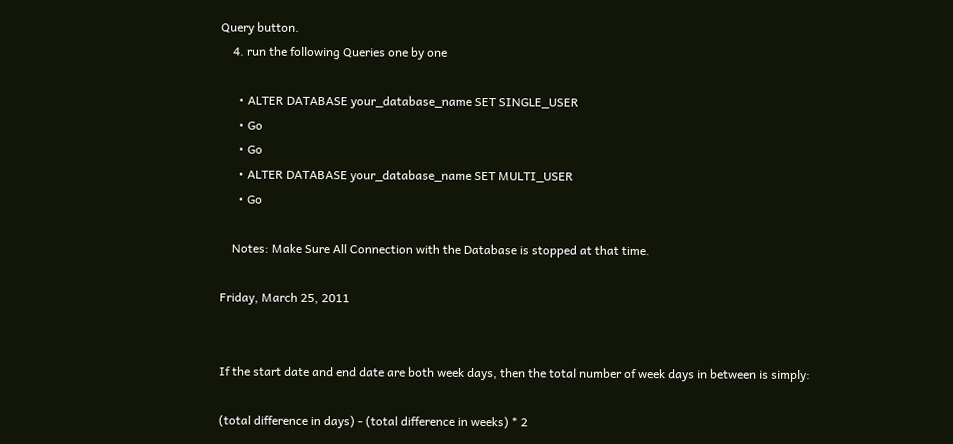Query button.
    4. run the following Queries one by one

      • ALTER DATABASE your_database_name SET SINGLE_USER
      • Go
      • Go
      • ALTER DATABASE your_database_name SET MULTI_USER
      • Go

    Notes: Make Sure All Connection with the Database is stopped at that time.

Friday, March 25, 2011


If the start date and end date are both week days, then the total number of week days in between is simply:

(total difference in days) - (total difference in weeks) * 2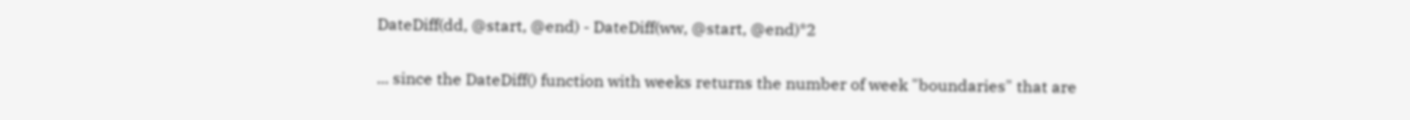DateDiff(dd, @start, @end) - DateDiff(ww, @start, @end)*2

... since the DateDiff() function with weeks returns the number of week "boundaries" that are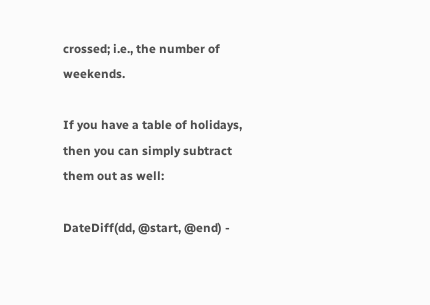crossed; i.e., the number of weekends.

If you have a table of holidays, then you can simply subtract them out as well:

DateDiff(dd, @start, @end) -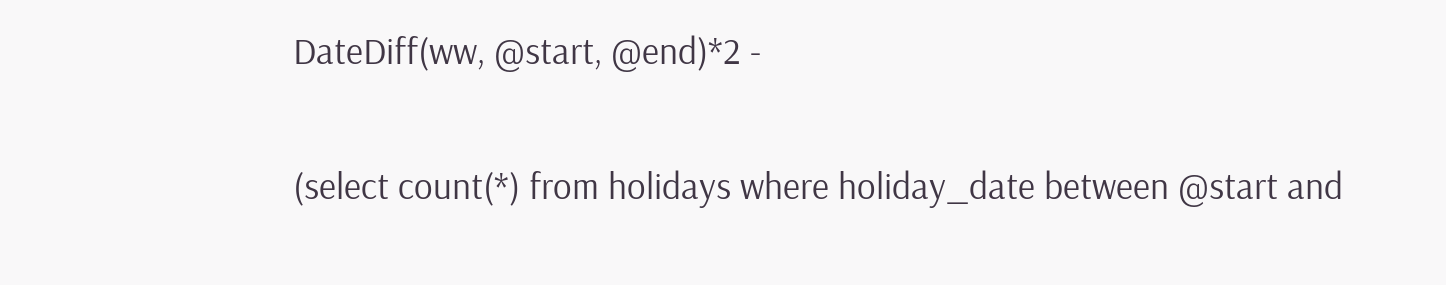DateDiff(ww, @start, @end)*2 -

(select count(*) from holidays where holiday_date between @start and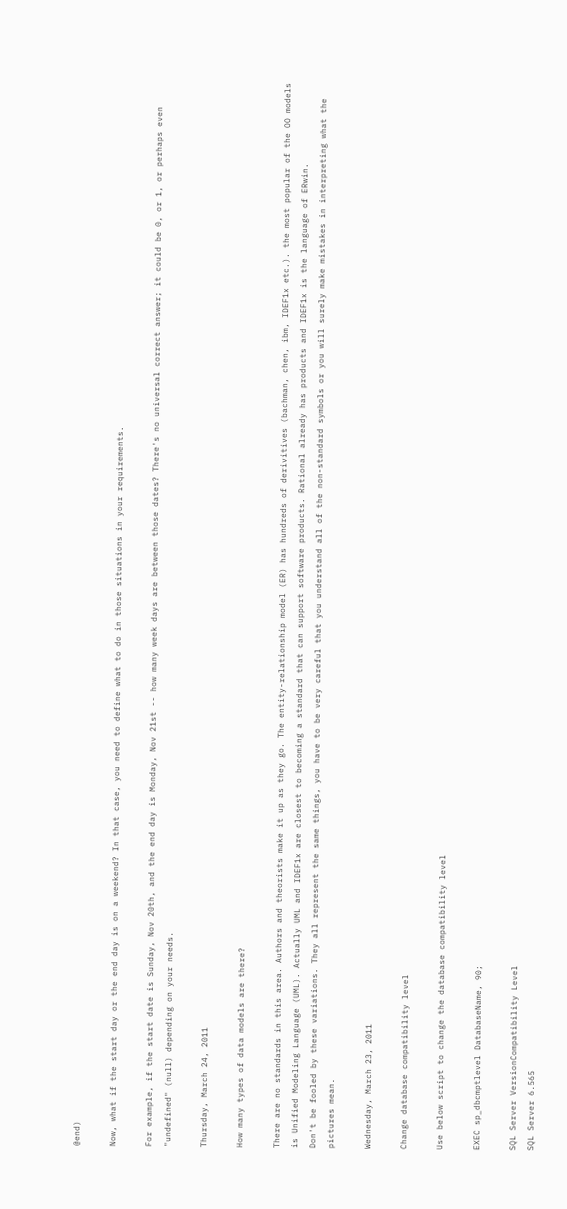@end)

Now, what if the start day or the end day is on a weekend? In that case, you need to define what to do in those situations in your requirements.

For example, if the start date is Sunday, Nov 20th, and the end day is Monday, Nov 21st -- how many week days are between those dates? There's no universal correct answer; it could be 0, or 1, or perhaps even "undefined" (null) depending on your needs.

Thursday, March 24, 2011

How many types of data models are there?

There are no standards in this area. Authors and theorists make it up as they go. The entity-relationship model (ER) has hundreds of derivitives (bachman, chen, ibm, IDEF1x etc.). the most popular of the OO models is Unified Modeling Language (UML). Actually UML and IDEF1x are closest to becoming a standard that can support software products. Rational already has products and IDEF1x is the language of ERwin.
Don't be fooled by these variations. They all represent the same things, you have to be very careful that you understand all of the non-standard symbols or you will surely make mistakes in interpreting what the pictures mean.

Wednesday, March 23, 2011

Change database compatibility level

Use below script to change the database compatibility level

EXEC sp_dbcmptlevel DatabaseName, 90;

SQL Server VersionCompatibility Level
SQL Server 6.565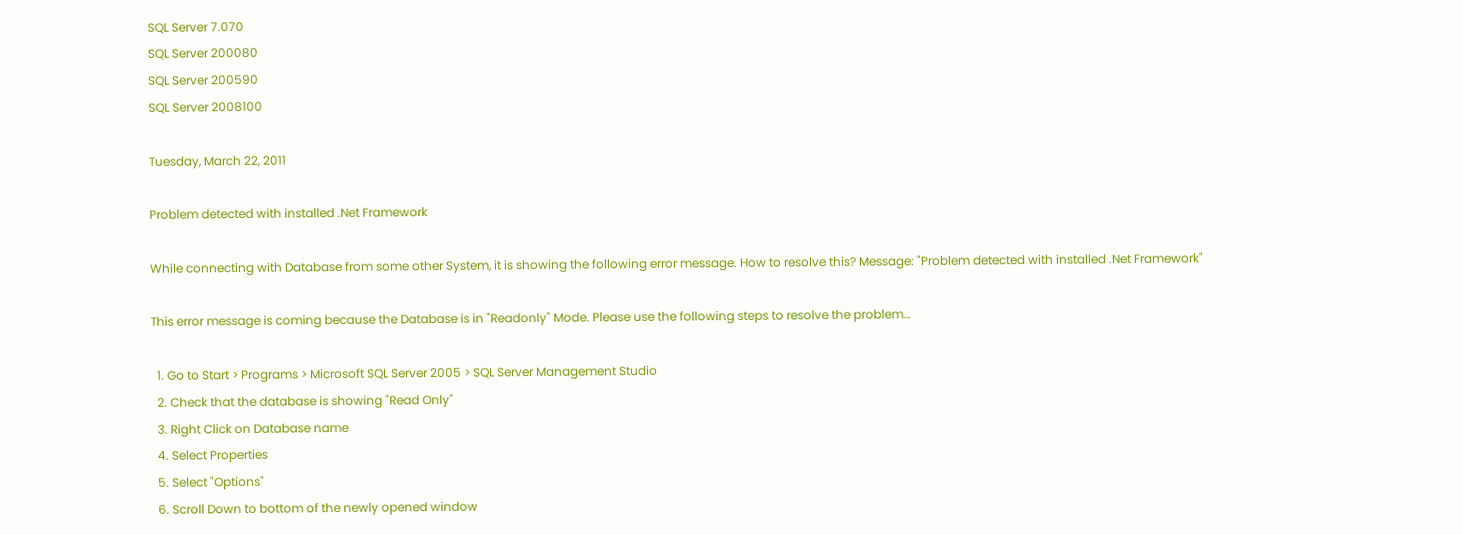SQL Server 7.070
SQL Server 200080
SQL Server 200590
SQL Server 2008100

Tuesday, March 22, 2011

Problem detected with installed .Net Framework

While connecting with Database from some other System, it is showing the following error message. How to resolve this? Message: "Problem detected with installed .Net Framework"

This error message is coming because the Database is in "Readonly" Mode. Please use the following steps to resolve the problem…

  1. Go to Start > Programs > Microsoft SQL Server 2005 > SQL Server Management Studio
  2. Check that the database is showing "Read Only"
  3. Right Click on Database name
  4. Select Properties
  5. Select "Options"
  6. Scroll Down to bottom of the newly opened window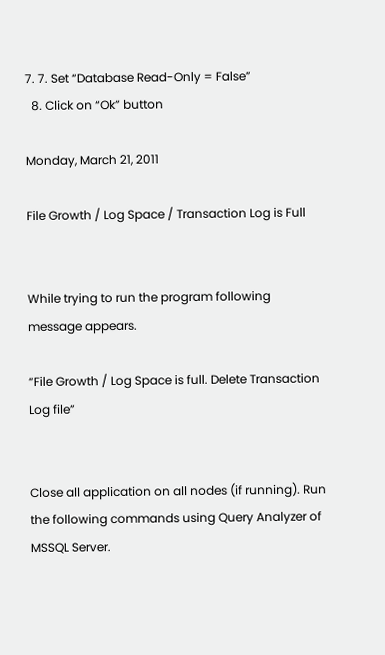7. 7. Set “Database Read-Only = False”
  8. Click on “Ok” button

Monday, March 21, 2011

File Growth / Log Space / Transaction Log is Full


While trying to run the program following message appears.

“File Growth / Log Space is full. Delete Transaction Log file”


Close all application on all nodes (if running). Run the following commands using Query Analyzer of MSSQL Server.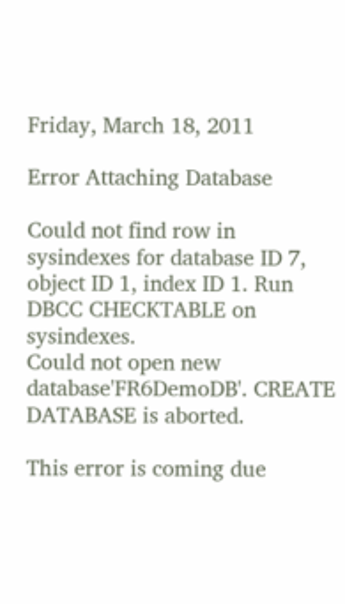Friday, March 18, 2011

Error Attaching Database

Could not find row in sysindexes for database ID 7, object ID 1, index ID 1. Run DBCC CHECKTABLE on sysindexes.
Could not open new database'FR6DemoDB'. CREATE DATABASE is aborted.

This error is coming due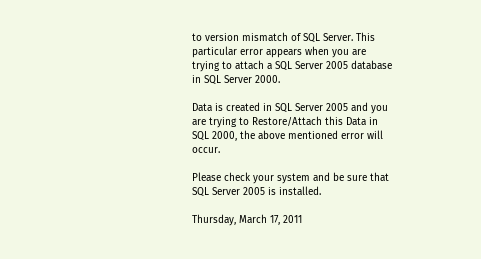to version mismatch of SQL Server. This particular error appears when you are trying to attach a SQL Server 2005 database in SQL Server 2000.

Data is created in SQL Server 2005 and you are trying to Restore/Attach this Data in SQL 2000, the above mentioned error will occur.

Please check your system and be sure that SQL Server 2005 is installed.

Thursday, March 17, 2011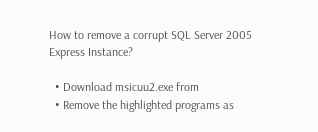How to remove a corrupt SQL Server 2005 Express Instance?

  • Download msicuu2.exe from
  • Remove the highlighted programs as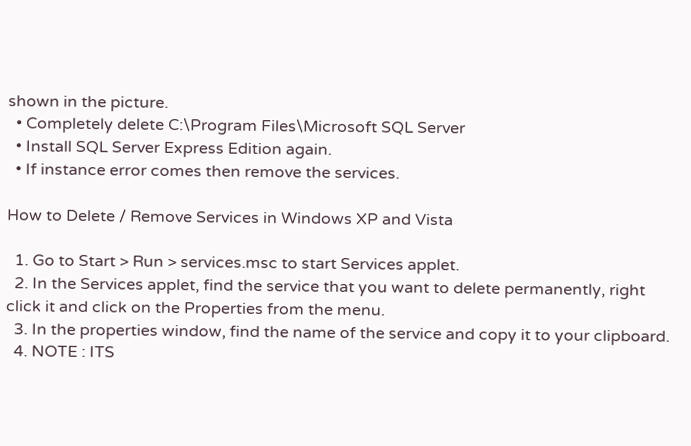shown in the picture.
  • Completely delete C:\Program Files\Microsoft SQL Server
  • Install SQL Server Express Edition again.
  • If instance error comes then remove the services.

How to Delete / Remove Services in Windows XP and Vista

  1. Go to Start > Run > services.msc to start Services applet.
  2. In the Services applet, find the service that you want to delete permanently, right click it and click on the Properties from the menu.
  3. In the properties window, find the name of the service and copy it to your clipboard.
  4. NOTE : ITS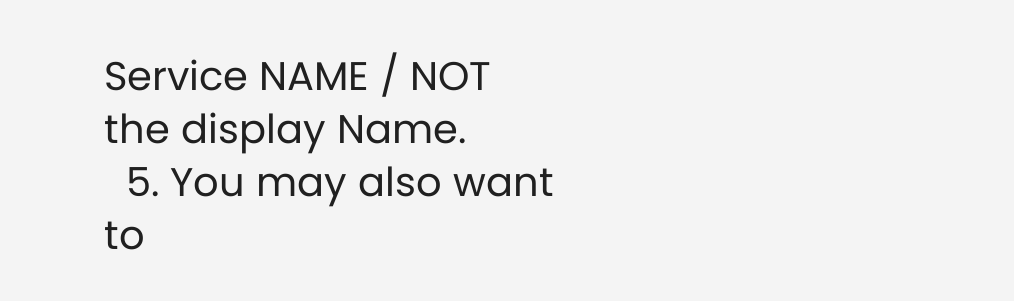Service NAME / NOT the display Name.
  5. You may also want to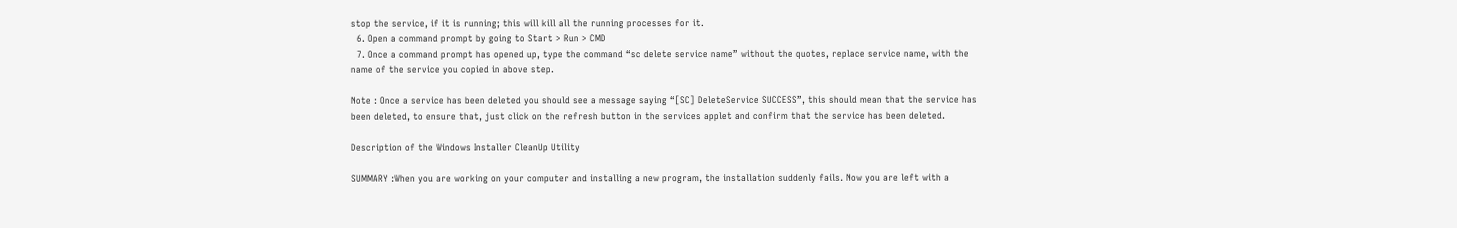stop the service, if it is running; this will kill all the running processes for it.
  6. Open a command prompt by going to Start > Run > CMD
  7. Once a command prompt has opened up, type the command “sc delete service name” without the quotes, replace service name, with the name of the service you copied in above step.

Note : Once a service has been deleted you should see a message saying “[SC] DeleteService SUCCESS”, this should mean that the service has been deleted, to ensure that, just click on the refresh button in the services applet and confirm that the service has been deleted.

Description of the Windows Installer CleanUp Utility

SUMMARY :When you are working on your computer and installing a new program, the installation suddenly fails. Now you are left with a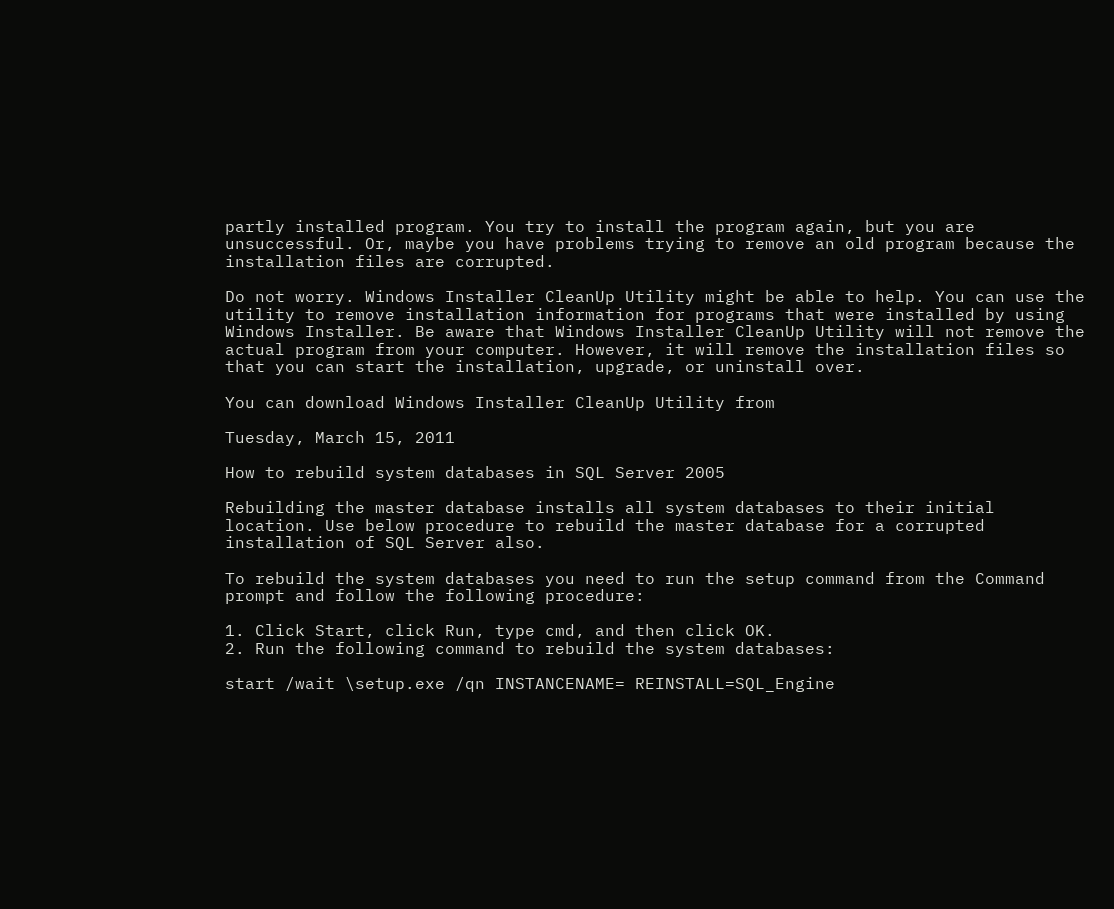partly installed program. You try to install the program again, but you are unsuccessful. Or, maybe you have problems trying to remove an old program because the installation files are corrupted.

Do not worry. Windows Installer CleanUp Utility might be able to help. You can use the utility to remove installation information for programs that were installed by using Windows Installer. Be aware that Windows Installer CleanUp Utility will not remove the actual program from your computer. However, it will remove the installation files so that you can start the installation, upgrade, or uninstall over.

You can download Windows Installer CleanUp Utility from

Tuesday, March 15, 2011

How to rebuild system databases in SQL Server 2005

Rebuilding the master database installs all system databases to their initial location. Use below procedure to rebuild the master database for a corrupted installation of SQL Server also.

To rebuild the system databases you need to run the setup command from the Command prompt and follow the following procedure:

1. Click Start, click Run, type cmd, and then click OK.
2. Run the following command to rebuild the system databases:

start /wait \setup.exe /qn INSTANCENAME= REINSTALL=SQL_Engine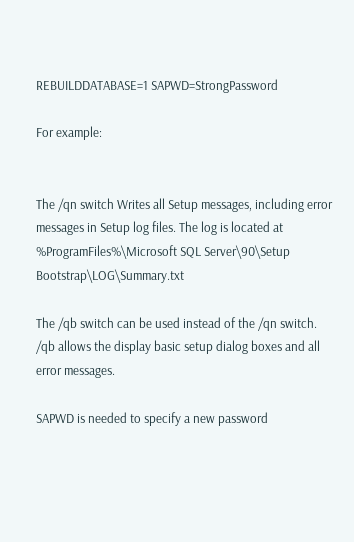REBUILDDATABASE=1 SAPWD=StrongPassword

For example:


The /qn switch Writes all Setup messages, including error messages in Setup log files. The log is located at %ProgramFiles%\Microsoft SQL Server\90\Setup Bootstrap\LOG\Summary.txt

The /qb switch can be used instead of the /qn switch. /qb allows the display basic setup dialog boxes and all error messages.

SAPWD is needed to specify a new password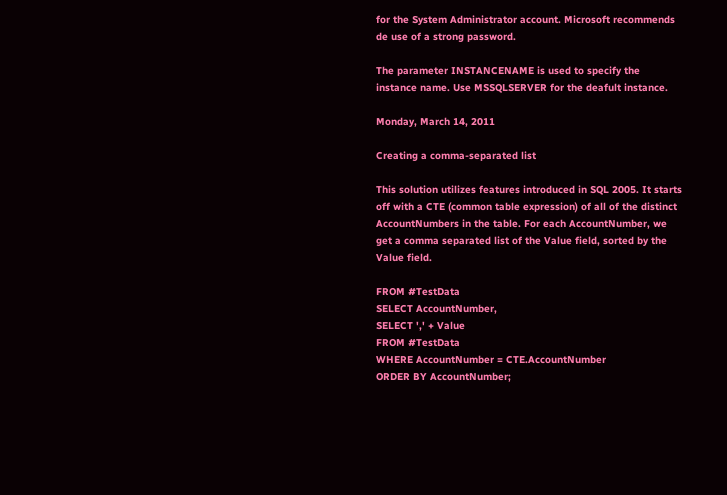for the System Administrator account. Microsoft recommends de use of a strong password.

The parameter INSTANCENAME is used to specify the instance name. Use MSSQLSERVER for the deafult instance.

Monday, March 14, 2011

Creating a comma-separated list

This solution utilizes features introduced in SQL 2005. It starts off with a CTE (common table expression) of all of the distinct AccountNumbers in the table. For each AccountNumber, we get a comma separated list of the Value field, sorted by the Value field.

FROM #TestData
SELECT AccountNumber,
SELECT ',' + Value
FROM #TestData
WHERE AccountNumber = CTE.AccountNumber
ORDER BY AccountNumber;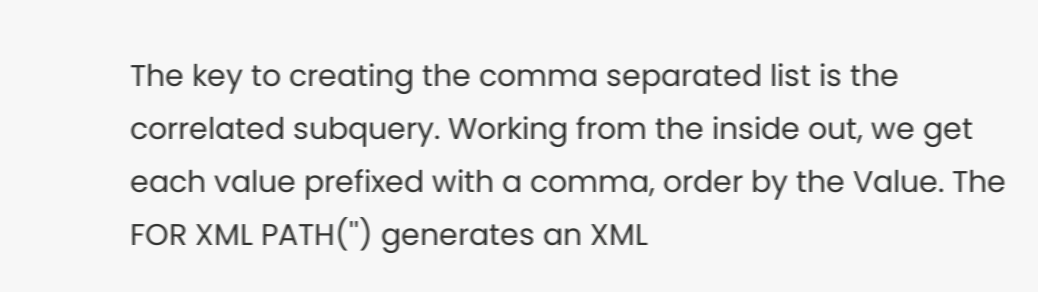The key to creating the comma separated list is the correlated subquery. Working from the inside out, we get each value prefixed with a comma, order by the Value. The FOR XML PATH('') generates an XML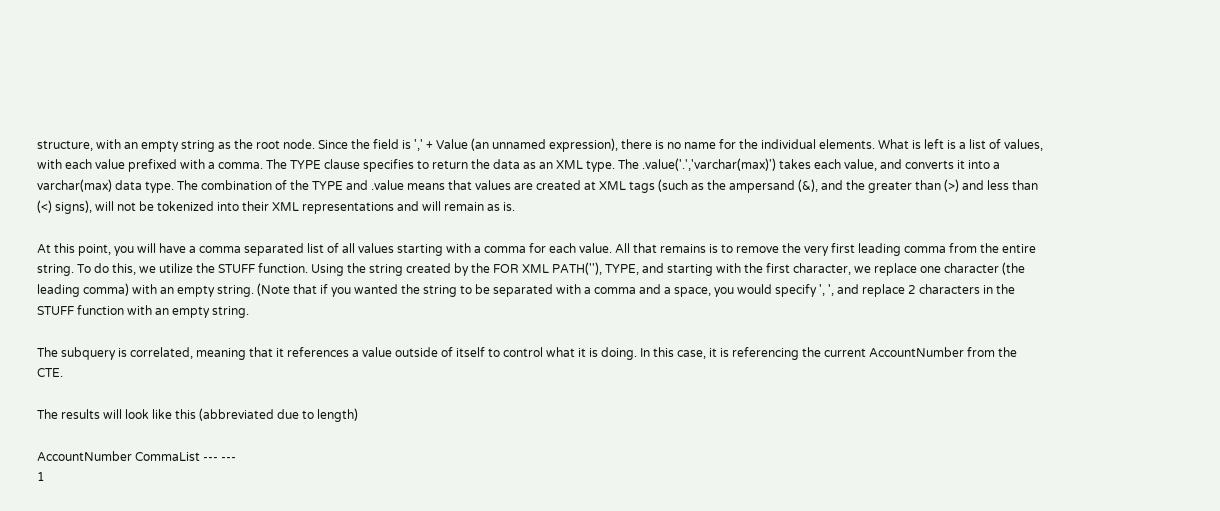structure, with an empty string as the root node. Since the field is ',' + Value (an unnamed expression), there is no name for the individual elements. What is left is a list of values, with each value prefixed with a comma. The TYPE clause specifies to return the data as an XML type. The .value('.','varchar(max)') takes each value, and converts it into a varchar(max) data type. The combination of the TYPE and .value means that values are created at XML tags (such as the ampersand (&), and the greater than (>) and less than (<) signs), will not be tokenized into their XML representations and will remain as is.

At this point, you will have a comma separated list of all values starting with a comma for each value. All that remains is to remove the very first leading comma from the entire string. To do this, we utilize the STUFF function. Using the string created by the FOR XML PATH(''), TYPE, and starting with the first character, we replace one character (the leading comma) with an empty string. (Note that if you wanted the string to be separated with a comma and a space, you would specify ', ', and replace 2 characters in the STUFF function with an empty string.

The subquery is correlated, meaning that it references a value outside of itself to control what it is doing. In this case, it is referencing the current AccountNumber from the CTE.

The results will look like this (abbreviated due to length)

AccountNumber CommaList --- ---
1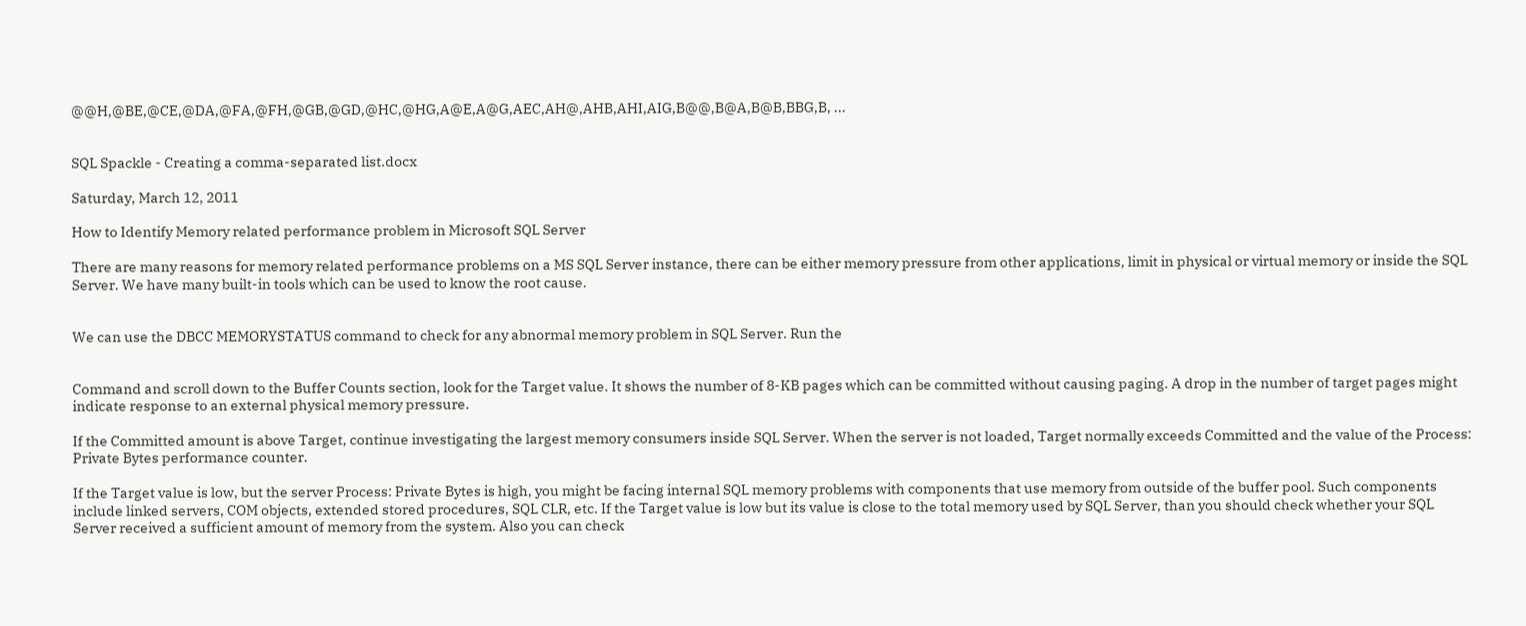@@H,@BE,@CE,@DA,@FA,@FH,@GB,@GD,@HC,@HG,A@E,A@G,AEC,AH@,AHB,AHI,AIG,B@@,B@A,B@B,BBG,B, ...


SQL Spackle - Creating a comma-separated list.docx

Saturday, March 12, 2011

How to Identify Memory related performance problem in Microsoft SQL Server

There are many reasons for memory related performance problems on a MS SQL Server instance, there can be either memory pressure from other applications, limit in physical or virtual memory or inside the SQL Server. We have many built-in tools which can be used to know the root cause.


We can use the DBCC MEMORYSTATUS command to check for any abnormal memory problem in SQL Server. Run the


Command and scroll down to the Buffer Counts section, look for the Target value. It shows the number of 8-KB pages which can be committed without causing paging. A drop in the number of target pages might indicate response to an external physical memory pressure.

If the Committed amount is above Target, continue investigating the largest memory consumers inside SQL Server. When the server is not loaded, Target normally exceeds Committed and the value of the Process: Private Bytes performance counter.

If the Target value is low, but the server Process: Private Bytes is high, you might be facing internal SQL memory problems with components that use memory from outside of the buffer pool. Such components include linked servers, COM objects, extended stored procedures, SQL CLR, etc. If the Target value is low but its value is close to the total memory used by SQL Server, than you should check whether your SQL Server received a sufficient amount of memory from the system. Also you can check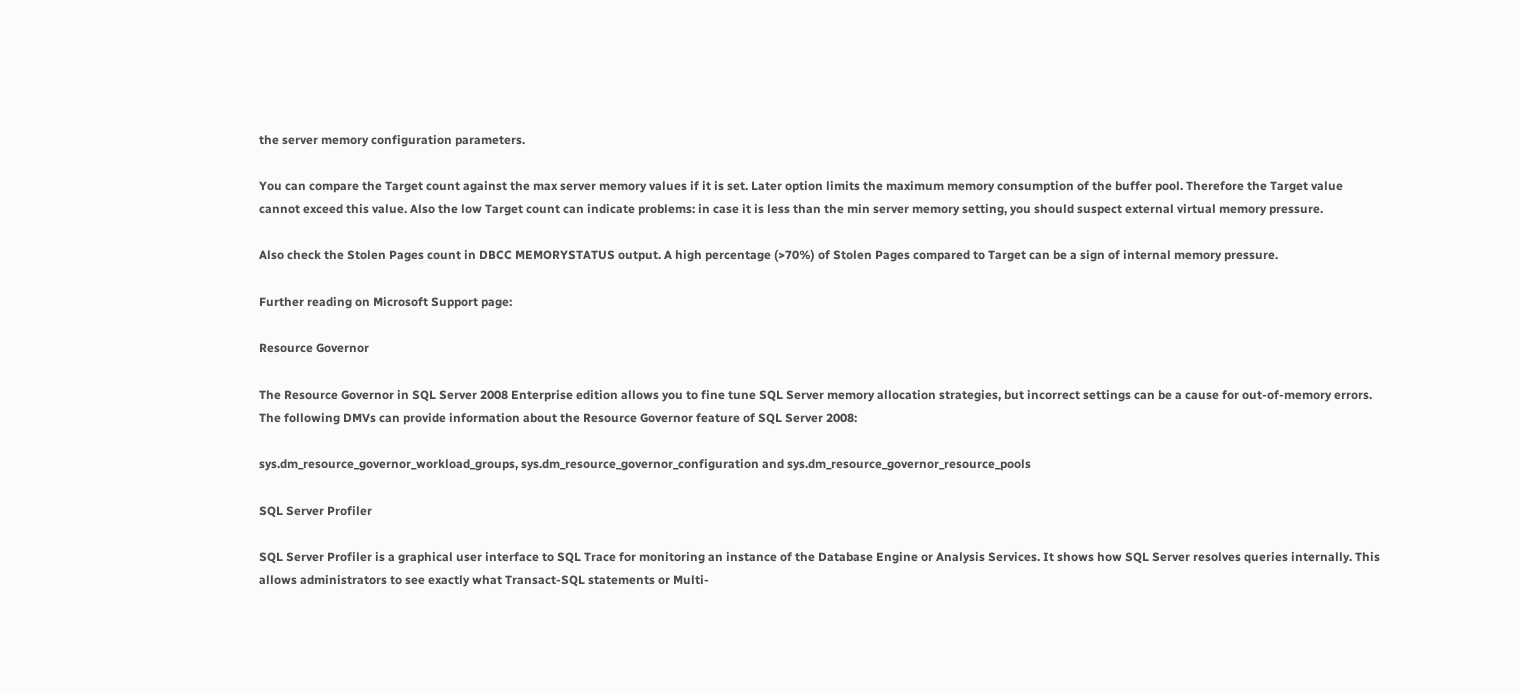the server memory configuration parameters.

You can compare the Target count against the max server memory values if it is set. Later option limits the maximum memory consumption of the buffer pool. Therefore the Target value cannot exceed this value. Also the low Target count can indicate problems: in case it is less than the min server memory setting, you should suspect external virtual memory pressure.

Also check the Stolen Pages count in DBCC MEMORYSTATUS output. A high percentage (>70%) of Stolen Pages compared to Target can be a sign of internal memory pressure.

Further reading on Microsoft Support page:

Resource Governor

The Resource Governor in SQL Server 2008 Enterprise edition allows you to fine tune SQL Server memory allocation strategies, but incorrect settings can be a cause for out-of-memory errors. The following DMVs can provide information about the Resource Governor feature of SQL Server 2008:

sys.dm_resource_governor_workload_groups, sys.dm_resource_governor_configuration and sys.dm_resource_governor_resource_pools

SQL Server Profiler

SQL Server Profiler is a graphical user interface to SQL Trace for monitoring an instance of the Database Engine or Analysis Services. It shows how SQL Server resolves queries internally. This allows administrators to see exactly what Transact-SQL statements or Multi-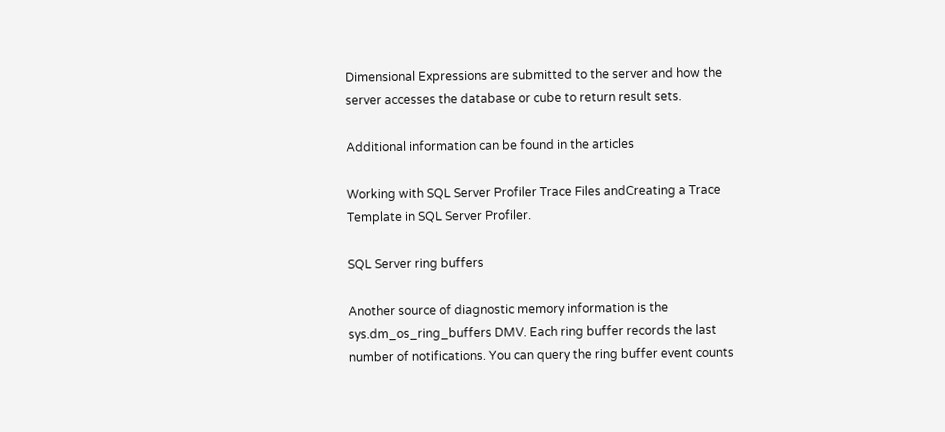Dimensional Expressions are submitted to the server and how the server accesses the database or cube to return result sets.

Additional information can be found in the articles

Working with SQL Server Profiler Trace Files andCreating a Trace Template in SQL Server Profiler.

SQL Server ring buffers

Another source of diagnostic memory information is the sys.dm_os_ring_buffers DMV. Each ring buffer records the last number of notifications. You can query the ring buffer event counts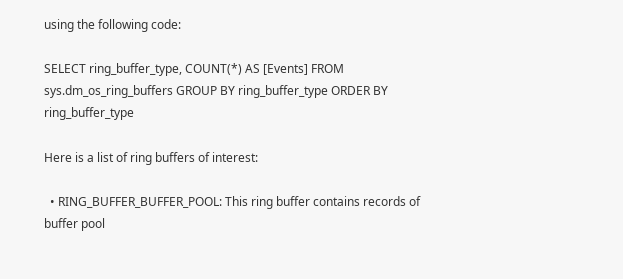using the following code:

SELECT ring_buffer_type, COUNT(*) AS [Events] FROM sys.dm_os_ring_buffers GROUP BY ring_buffer_type ORDER BY ring_buffer_type

Here is a list of ring buffers of interest:

  • RING_BUFFER_BUFFER_POOL: This ring buffer contains records of buffer pool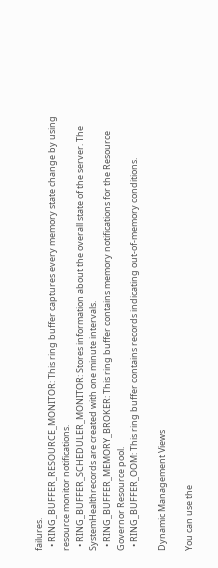failures.
  • RING_BUFFER_RESOURCE_MONITOR: This ring buffer captures every memory state change by using resource monitor notifications.
  • RING_BUFFER_SCHEDULER_MONITOR: Stores information about the overall state of the server. The SystemHealthrecords are created with one minute intervals.
  • RING_BUFFER_MEMORY_BROKER: This ring buffer contains memory notifications for the Resource Governor Resource pool.
  • RING_BUFFER_OOM: This ring buffer contains records indicating out-of-memory conditions.

Dynamic Management Views

You can use the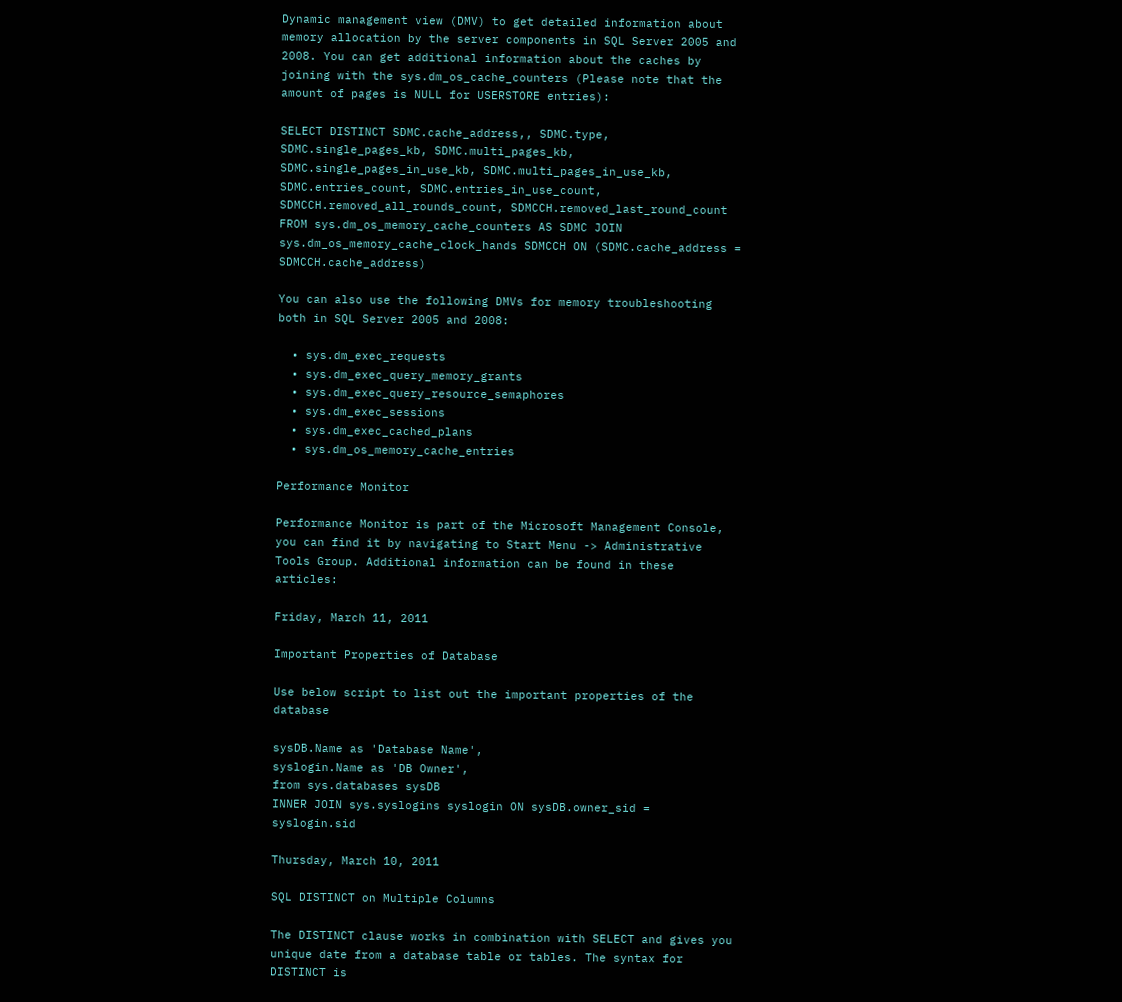Dynamic management view (DMV) to get detailed information about memory allocation by the server components in SQL Server 2005 and 2008. You can get additional information about the caches by joining with the sys.dm_os_cache_counters (Please note that the amount of pages is NULL for USERSTORE entries):

SELECT DISTINCT SDMC.cache_address,, SDMC.type, SDMC.single_pages_kb, SDMC.multi_pages_kb, SDMC.single_pages_in_use_kb, SDMC.multi_pages_in_use_kb, SDMC.entries_count, SDMC.entries_in_use_count, SDMCCH.removed_all_rounds_count, SDMCCH.removed_last_round_count FROM sys.dm_os_memory_cache_counters AS SDMC JOIN sys.dm_os_memory_cache_clock_hands SDMCCH ON (SDMC.cache_address = SDMCCH.cache_address)

You can also use the following DMVs for memory troubleshooting both in SQL Server 2005 and 2008:

  • sys.dm_exec_requests
  • sys.dm_exec_query_memory_grants
  • sys.dm_exec_query_resource_semaphores
  • sys.dm_exec_sessions
  • sys.dm_exec_cached_plans
  • sys.dm_os_memory_cache_entries

Performance Monitor

Performance Monitor is part of the Microsoft Management Console, you can find it by navigating to Start Menu -> Administrative Tools Group. Additional information can be found in these articles:

Friday, March 11, 2011

Important Properties of Database

Use below script to list out the important properties of the database

sysDB.Name as 'Database Name',
syslogin.Name as 'DB Owner',
from sys.databases sysDB
INNER JOIN sys.syslogins syslogin ON sysDB.owner_sid = syslogin.sid

Thursday, March 10, 2011

SQL DISTINCT on Multiple Columns

The DISTINCT clause works in combination with SELECT and gives you unique date from a database table or tables. The syntax for DISTINCT is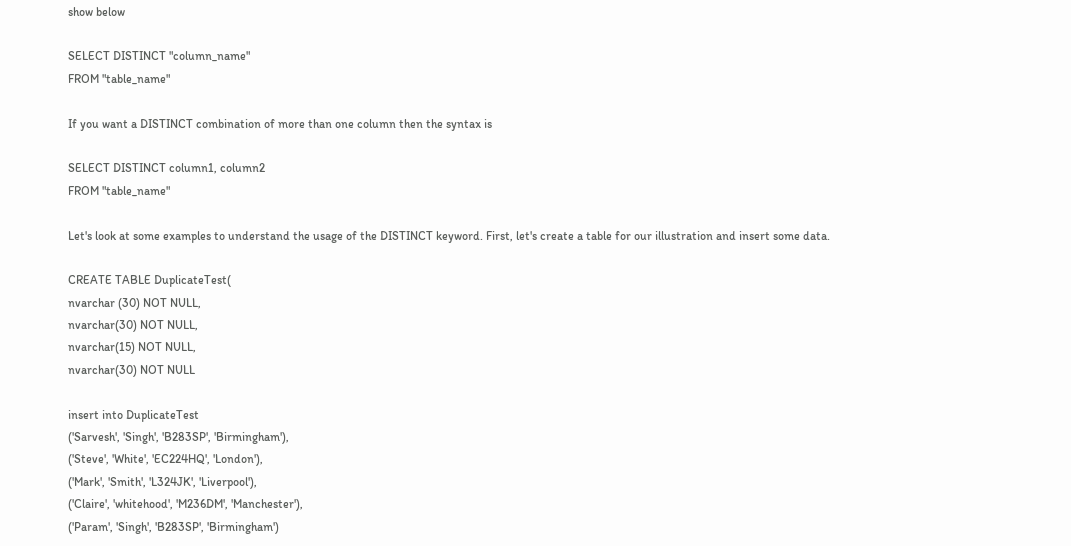show below

SELECT DISTINCT "column_name"
FROM "table_name"

If you want a DISTINCT combination of more than one column then the syntax is

SELECT DISTINCT column1, column2
FROM "table_name"

Let's look at some examples to understand the usage of the DISTINCT keyword. First, let's create a table for our illustration and insert some data.

CREATE TABLE DuplicateTest(
nvarchar (30) NOT NULL,
nvarchar(30) NOT NULL,
nvarchar(15) NOT NULL,
nvarchar(30) NOT NULL

insert into DuplicateTest
('Sarvesh', 'Singh', 'B283SP', 'Birmingham'),
('Steve', 'White', 'EC224HQ', 'London'),
('Mark', 'Smith', 'L324JK', 'Liverpool'),
('Claire', 'whitehood', 'M236DM', 'Manchester'),
('Param', 'Singh', 'B283SP', 'Birmingham')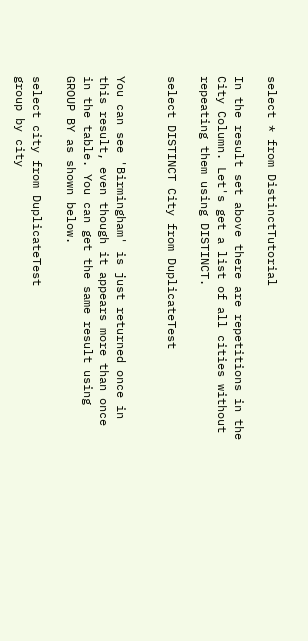select * from DistinctTutorial

In the result set above there are repetitions in the City Column. Let's get a list of all cities without repeating them using DISTINCT.

select DISTINCT City from DuplicateTest


You can see 'Birmingham' is just returned once in this result, even though it appears more than once in the table. You can get the same result using GROUP BY as shown below.

select city from DuplicateTest
group by city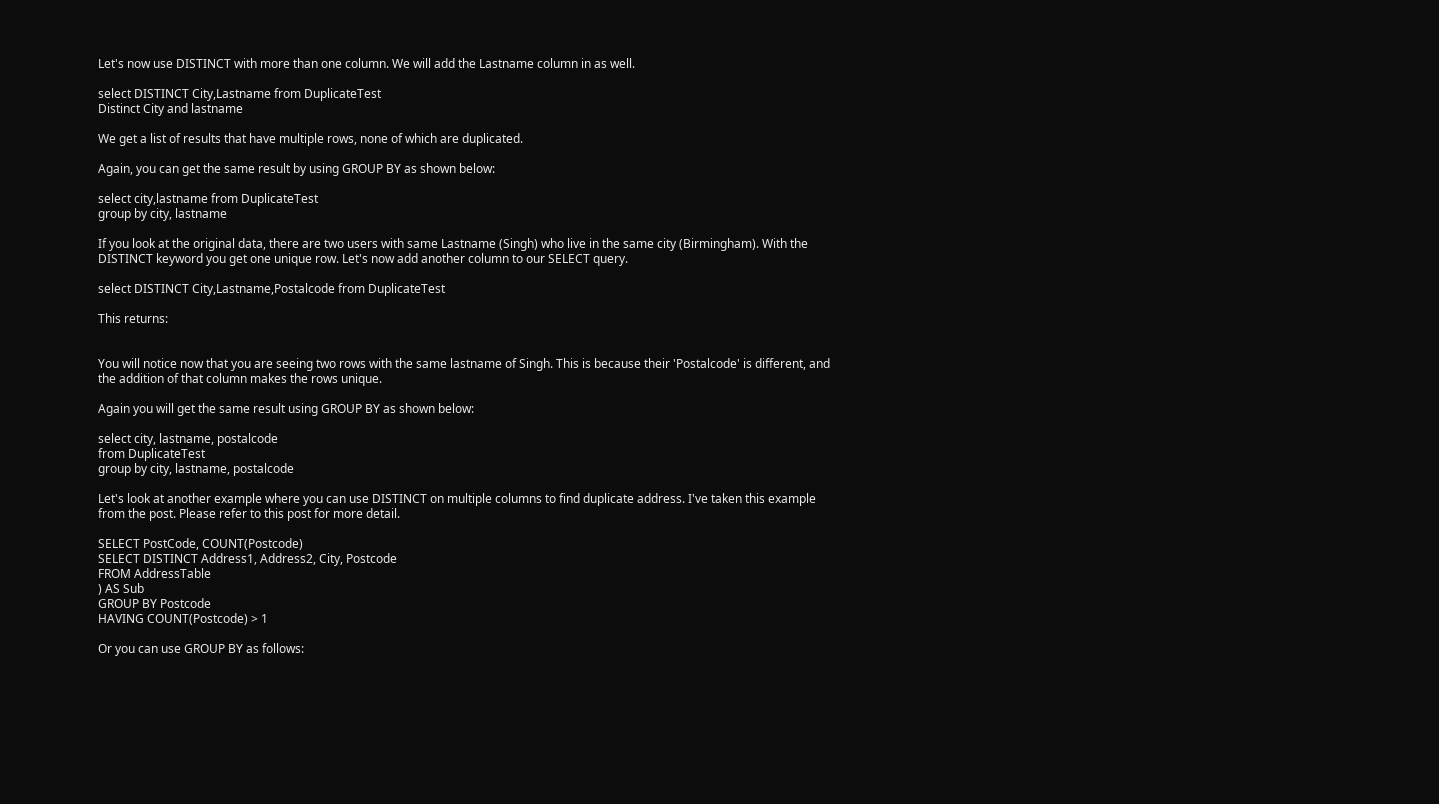Let's now use DISTINCT with more than one column. We will add the Lastname column in as well.

select DISTINCT City,Lastname from DuplicateTest
Distinct City and lastname

We get a list of results that have multiple rows, none of which are duplicated.

Again, you can get the same result by using GROUP BY as shown below:

select city,lastname from DuplicateTest
group by city, lastname

If you look at the original data, there are two users with same Lastname (Singh) who live in the same city (Birmingham). With the DISTINCT keyword you get one unique row. Let's now add another column to our SELECT query.

select DISTINCT City,Lastname,Postalcode from DuplicateTest

This returns:


You will notice now that you are seeing two rows with the same lastname of Singh. This is because their 'Postalcode' is different, and the addition of that column makes the rows unique.

Again you will get the same result using GROUP BY as shown below:

select city, lastname, postalcode
from DuplicateTest
group by city, lastname, postalcode

Let's look at another example where you can use DISTINCT on multiple columns to find duplicate address. I've taken this example from the post. Please refer to this post for more detail.

SELECT PostCode, COUNT(Postcode)
SELECT DISTINCT Address1, Address2, City, Postcode
FROM AddressTable
) AS Sub
GROUP BY Postcode
HAVING COUNT(Postcode) > 1

Or you can use GROUP BY as follows: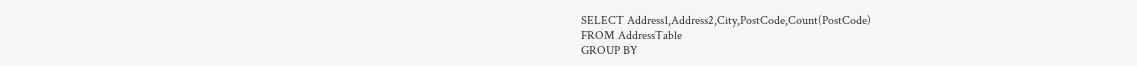SELECT Address1,Address2,City,PostCode,Count(PostCode)
FROM AddressTable
GROUP BY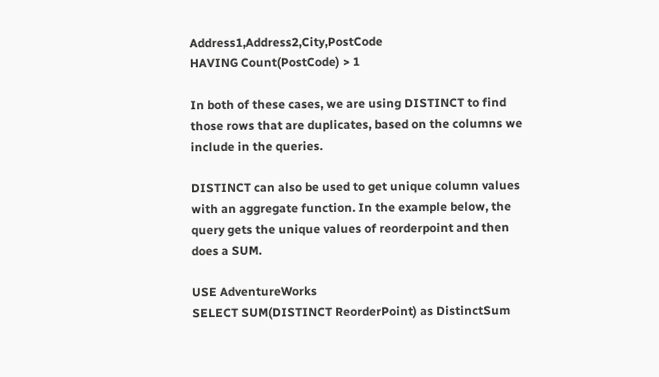Address1,Address2,City,PostCode
HAVING Count(PostCode) > 1

In both of these cases, we are using DISTINCT to find those rows that are duplicates, based on the columns we include in the queries.

DISTINCT can also be used to get unique column values with an aggregate function. In the example below, the query gets the unique values of reorderpoint and then does a SUM.

USE AdventureWorks
SELECT SUM(DISTINCT ReorderPoint) as DistinctSum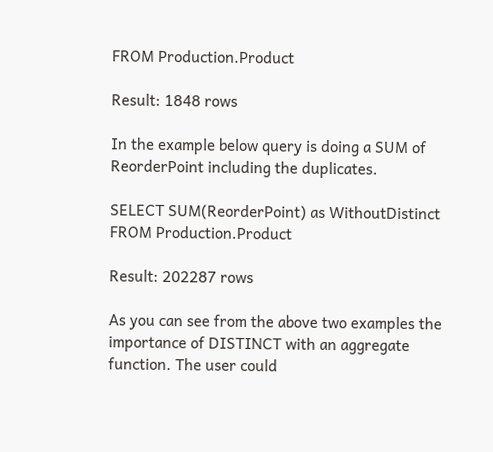FROM Production.Product

Result: 1848 rows

In the example below query is doing a SUM of ReorderPoint including the duplicates.

SELECT SUM(ReorderPoint) as WithoutDistinct
FROM Production.Product

Result: 202287 rows

As you can see from the above two examples the importance of DISTINCT with an aggregate function. The user could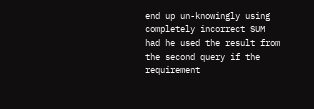end up un-knowingly using completely incorrect SUM had he used the result from the second query if the requirement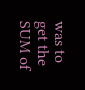was to get the SUM of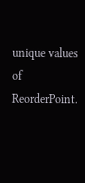unique values of ReorderPoint.